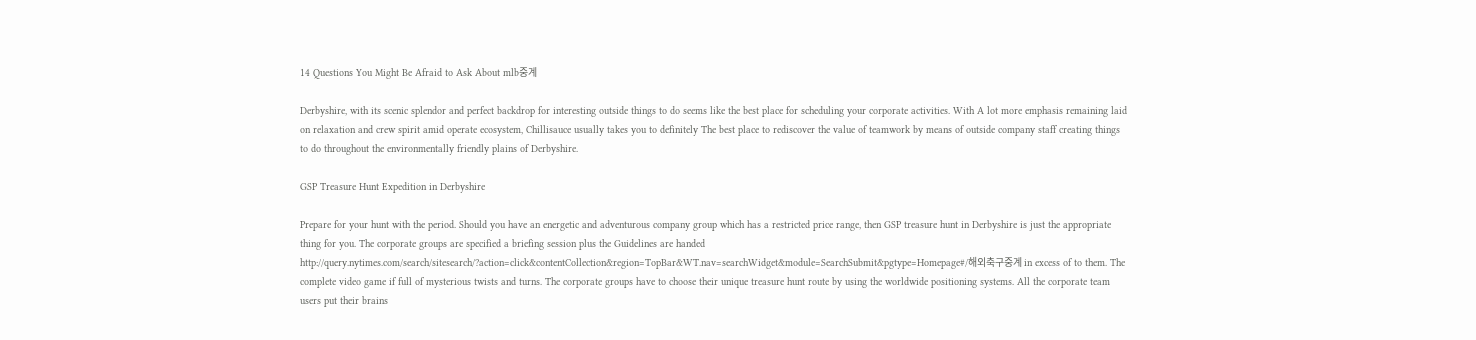14 Questions You Might Be Afraid to Ask About mlb중계

Derbyshire, with its scenic splendor and perfect backdrop for interesting outside things to do seems like the best place for scheduling your corporate activities. With A lot more emphasis remaining laid on relaxation and crew spirit amid operate ecosystem, Chillisauce usually takes you to definitely The best place to rediscover the value of teamwork by means of outside company staff creating things to do throughout the environmentally friendly plains of Derbyshire.

GSP Treasure Hunt Expedition in Derbyshire

Prepare for your hunt with the period. Should you have an energetic and adventurous company group which has a restricted price range, then GSP treasure hunt in Derbyshire is just the appropriate thing for you. The corporate groups are specified a briefing session plus the Guidelines are handed http://query.nytimes.com/search/sitesearch/?action=click&contentCollection&region=TopBar&WT.nav=searchWidget&module=SearchSubmit&pgtype=Homepage#/해외축구중계 in excess of to them. The complete video game if full of mysterious twists and turns. The corporate groups have to choose their unique treasure hunt route by using the worldwide positioning systems. All the corporate team users put their brains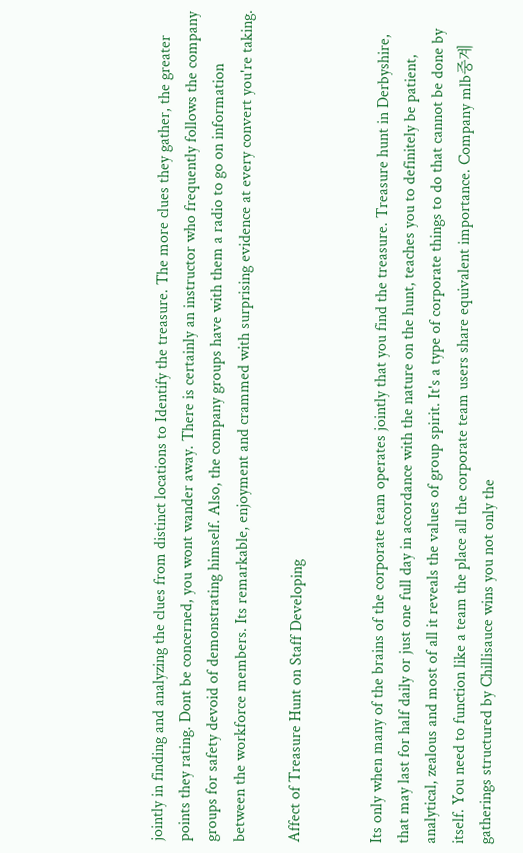jointly in finding and analyzing the clues from distinct locations to Identify the treasure. The more clues they gather, the greater points they rating. Dont be concerned, you wont wander away. There is certainly an instructor who frequently follows the company groups for safety devoid of demonstrating himself. Also, the company groups have with them a radio to go on information between the workforce members. Its remarkable, enjoyment and crammed with surprising evidence at every convert you're taking.

Affect of Treasure Hunt on Staff Developing


Its only when many of the brains of the corporate team operates jointly that you find the treasure. Treasure hunt in Derbyshire, that may last for half daily or just one full day in accordance with the nature on the hunt, teaches you to definitely be patient, analytical, zealous and most of all it reveals the values of group spirit. It's a type of corporate things to do that cannot be done by itself. You need to function like a team the place all the corporate team users share equivalent importance. Company mlb중계 gatherings structured by Chillisauce wins you not only the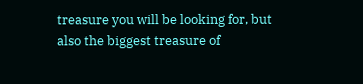treasure you will be looking for, but also the biggest treasure of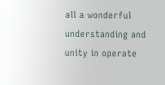all a wonderful understanding and unity in operate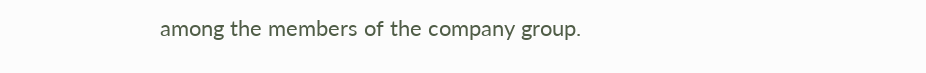among the members of the company group.